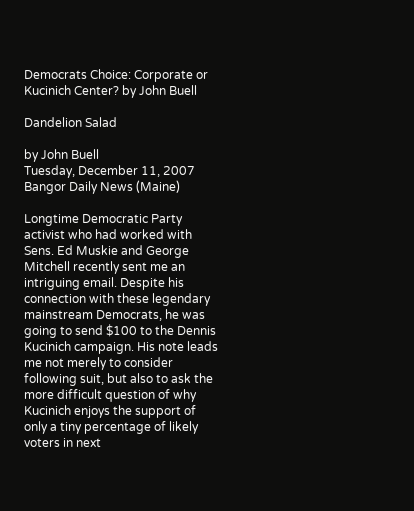Democrats Choice: Corporate or Kucinich Center? by John Buell

Dandelion Salad

by John Buell
Tuesday, December 11, 2007
Bangor Daily News (Maine)

Longtime Democratic Party activist who had worked with Sens. Ed Muskie and George Mitchell recently sent me an intriguing email. Despite his connection with these legendary mainstream Democrats, he was going to send $100 to the Dennis Kucinich campaign. His note leads me not merely to consider following suit, but also to ask the more difficult question of why Kucinich enjoys the support of only a tiny percentage of likely voters in next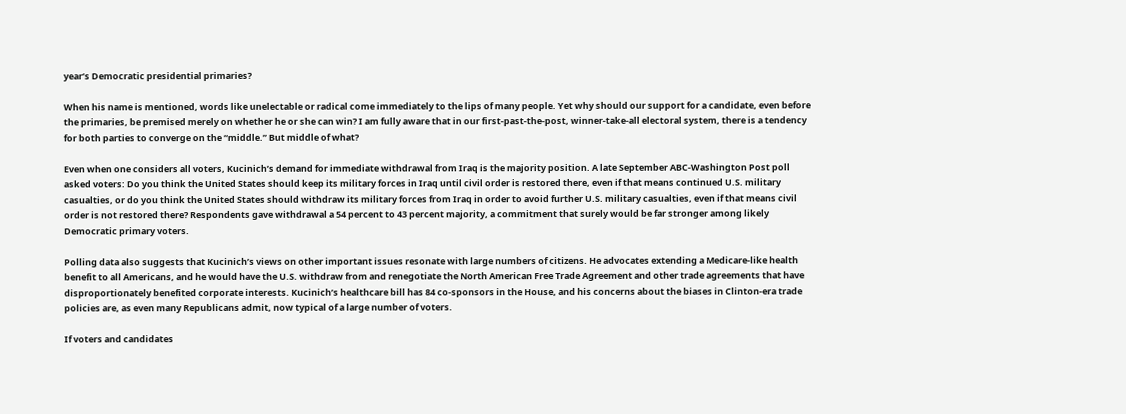year’s Democratic presidential primaries?

When his name is mentioned, words like unelectable or radical come immediately to the lips of many people. Yet why should our support for a candidate, even before the primaries, be premised merely on whether he or she can win? I am fully aware that in our first-past-the-post, winner-take-all electoral system, there is a tendency for both parties to converge on the “middle.” But middle of what?

Even when one considers all voters, Kucinich’s demand for immediate withdrawal from Iraq is the majority position. A late September ABC-Washington Post poll asked voters: Do you think the United States should keep its military forces in Iraq until civil order is restored there, even if that means continued U.S. military casualties, or do you think the United States should withdraw its military forces from Iraq in order to avoid further U.S. military casualties, even if that means civil order is not restored there? Respondents gave withdrawal a 54 percent to 43 percent majority, a commitment that surely would be far stronger among likely Democratic primary voters.

Polling data also suggests that Kucinich’s views on other important issues resonate with large numbers of citizens. He advocates extending a Medicare-like health benefit to all Americans, and he would have the U.S. withdraw from and renegotiate the North American Free Trade Agreement and other trade agreements that have disproportionately benefited corporate interests. Kucinich’s healthcare bill has 84 co-sponsors in the House, and his concerns about the biases in Clinton-era trade policies are, as even many Republicans admit, now typical of a large number of voters.

If voters and candidates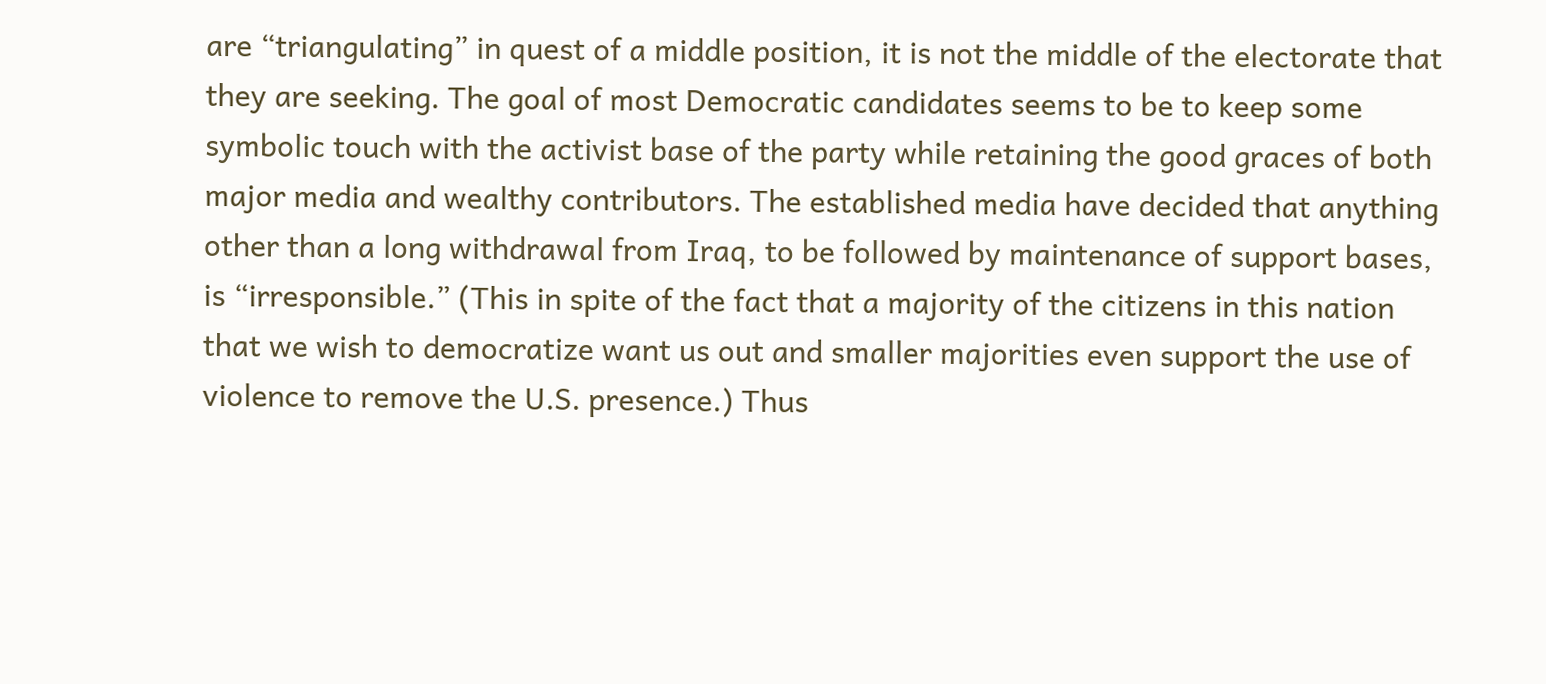are “triangulating” in quest of a middle position, it is not the middle of the electorate that they are seeking. The goal of most Democratic candidates seems to be to keep some symbolic touch with the activist base of the party while retaining the good graces of both major media and wealthy contributors. The established media have decided that anything other than a long withdrawal from Iraq, to be followed by maintenance of support bases, is “irresponsible.” (This in spite of the fact that a majority of the citizens in this nation that we wish to democratize want us out and smaller majorities even support the use of violence to remove the U.S. presence.) Thus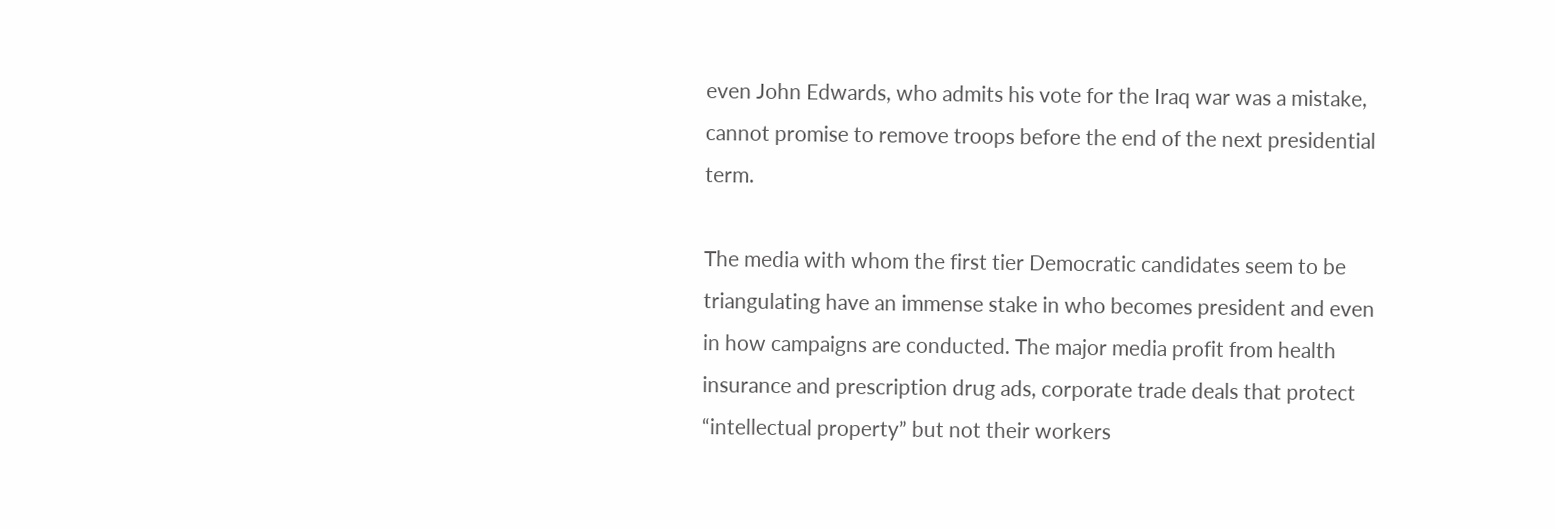even John Edwards, who admits his vote for the Iraq war was a mistake, cannot promise to remove troops before the end of the next presidential term.

The media with whom the first tier Democratic candidates seem to be triangulating have an immense stake in who becomes president and even in how campaigns are conducted. The major media profit from health insurance and prescription drug ads, corporate trade deals that protect “intellectual property” but not their workers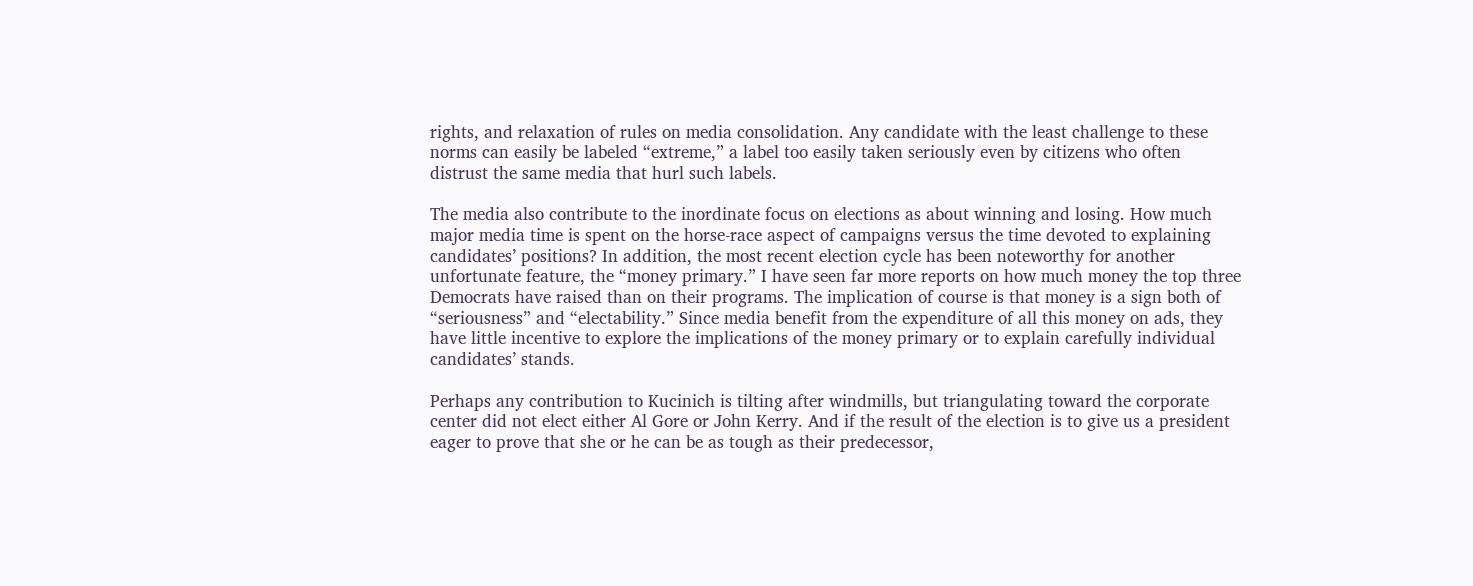rights, and relaxation of rules on media consolidation. Any candidate with the least challenge to these norms can easily be labeled “extreme,” a label too easily taken seriously even by citizens who often distrust the same media that hurl such labels.

The media also contribute to the inordinate focus on elections as about winning and losing. How much major media time is spent on the horse-race aspect of campaigns versus the time devoted to explaining candidates’ positions? In addition, the most recent election cycle has been noteworthy for another unfortunate feature, the “money primary.” I have seen far more reports on how much money the top three Democrats have raised than on their programs. The implication of course is that money is a sign both of “seriousness” and “electability.” Since media benefit from the expenditure of all this money on ads, they have little incentive to explore the implications of the money primary or to explain carefully individual candidates’ stands.

Perhaps any contribution to Kucinich is tilting after windmills, but triangulating toward the corporate center did not elect either Al Gore or John Kerry. And if the result of the election is to give us a president eager to prove that she or he can be as tough as their predecessor,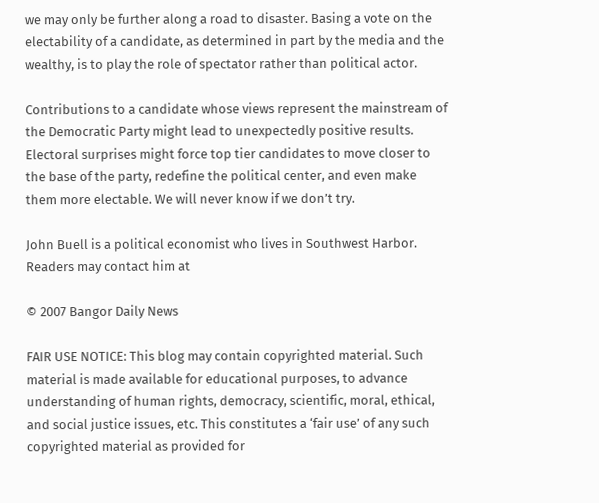we may only be further along a road to disaster. Basing a vote on the electability of a candidate, as determined in part by the media and the wealthy, is to play the role of spectator rather than political actor.

Contributions to a candidate whose views represent the mainstream of the Democratic Party might lead to unexpectedly positive results. Electoral surprises might force top tier candidates to move closer to the base of the party, redefine the political center, and even make them more electable. We will never know if we don’t try.

John Buell is a political economist who lives in Southwest Harbor. Readers may contact him at

© 2007 Bangor Daily News

FAIR USE NOTICE: This blog may contain copyrighted material. Such material is made available for educational purposes, to advance understanding of human rights, democracy, scientific, moral, ethical, and social justice issues, etc. This constitutes a ‘fair use’ of any such copyrighted material as provided for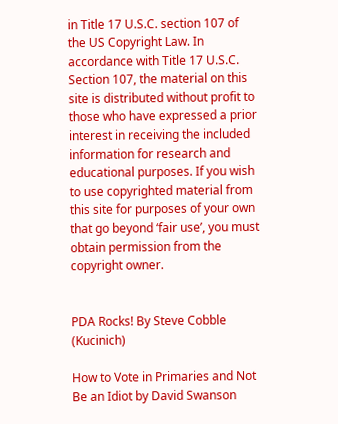in Title 17 U.S.C. section 107 of the US Copyright Law. In accordance with Title 17 U.S.C. Section 107, the material on this site is distributed without profit to those who have expressed a prior interest in receiving the included information for research and educational purposes. If you wish to use copyrighted material from this site for purposes of your own that go beyond ‘fair use’, you must obtain permission from the copyright owner.


PDA Rocks! By Steve Cobble (Kucinich)

How to Vote in Primaries and Not Be an Idiot by David Swanson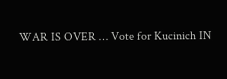WAR IS OVER … Vote for Kucinich IN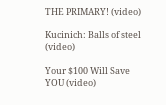THE PRIMARY! (video)

Kucinich: Balls of steel (video)

Your $100 Will Save YOU (video)